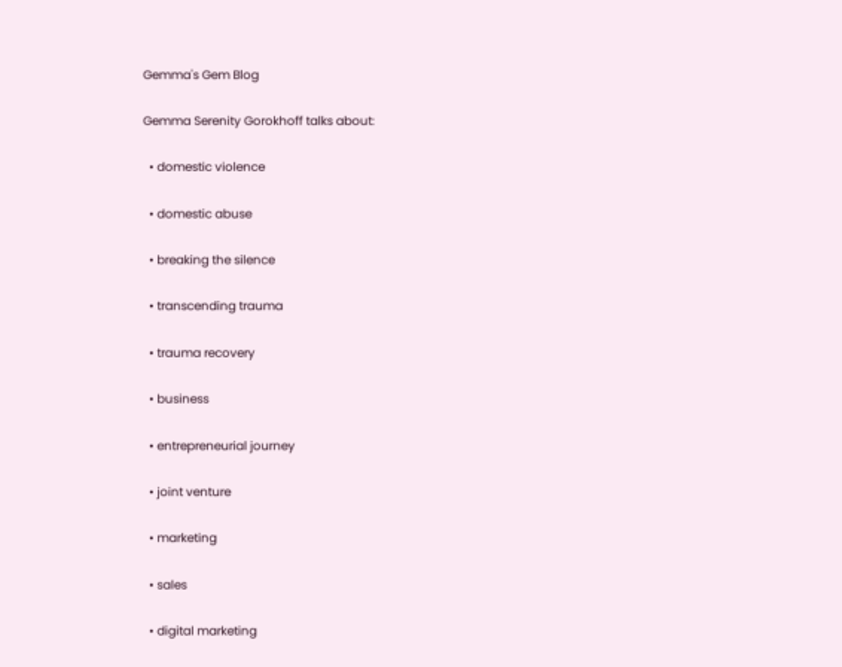Gemma's Gem Blog

Gemma Serenity Gorokhoff talks about:

  • domestic violence

  • domestic abuse

  • breaking the silence

  • transcending trauma

  • trauma recovery

  • business

  • entrepreneurial journey

  • joint venture

  • marketing

  • sales

  • digital marketing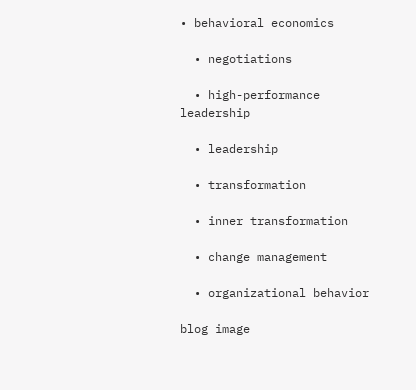• behavioral economics

  • negotiations

  • high-performance leadership

  • leadership

  • transformation

  • inner transformation

  • change management

  • organizational behavior

blog image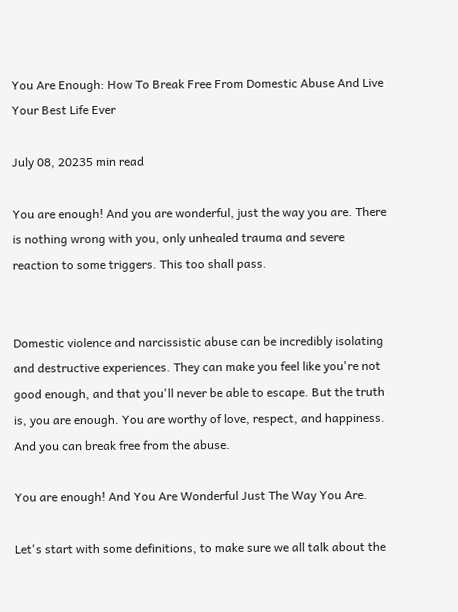You Are Enough: How To Break Free From Domestic Abuse And Live Your Best Life Ever

July 08, 20235 min read

You are enough! And you are wonderful, just the way you are. There is nothing wrong with you, only unhealed trauma and severe reaction to some triggers. This too shall pass.


Domestic violence and narcissistic abuse can be incredibly isolating and destructive experiences. They can make you feel like you're not good enough, and that you'll never be able to escape. But the truth is, you are enough. You are worthy of love, respect, and happiness. And you can break free from the abuse.

You are enough! And You Are Wonderful Just The Way You Are.

Let's start with some definitions, to make sure we all talk about the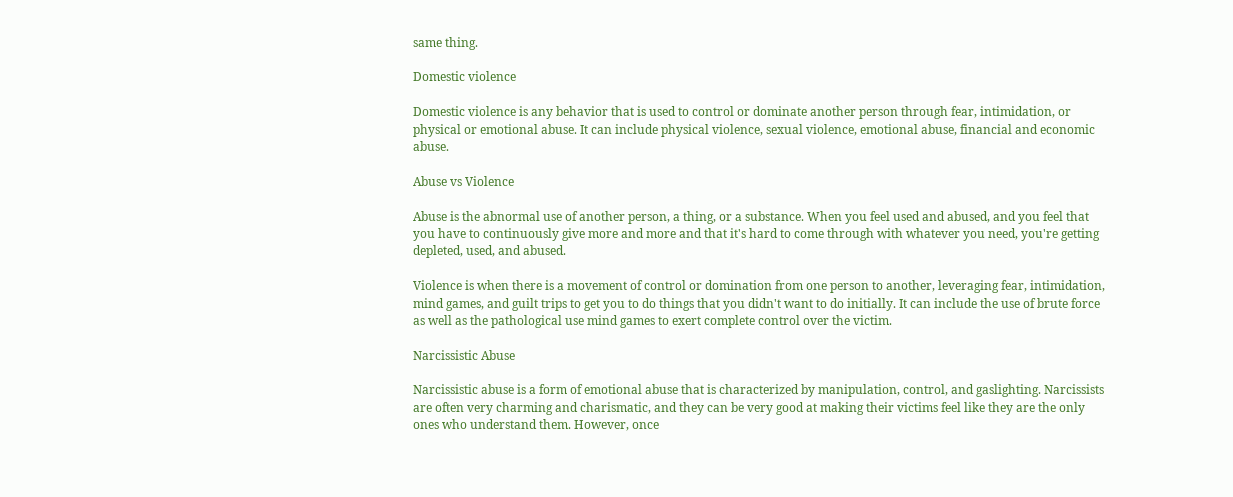same thing.

Domestic violence

Domestic violence is any behavior that is used to control or dominate another person through fear, intimidation, or physical or emotional abuse. It can include physical violence, sexual violence, emotional abuse, financial and economic abuse.

Abuse vs Violence

Abuse is the abnormal use of another person, a thing, or a substance. When you feel used and abused, and you feel that you have to continuously give more and more and that it's hard to come through with whatever you need, you're getting depleted, used, and abused.

Violence is when there is a movement of control or domination from one person to another, leveraging fear, intimidation, mind games, and guilt trips to get you to do things that you didn't want to do initially. It can include the use of brute force as well as the pathological use mind games to exert complete control over the victim.

Narcissistic Abuse

Narcissistic abuse is a form of emotional abuse that is characterized by manipulation, control, and gaslighting. Narcissists are often very charming and charismatic, and they can be very good at making their victims feel like they are the only ones who understand them. However, once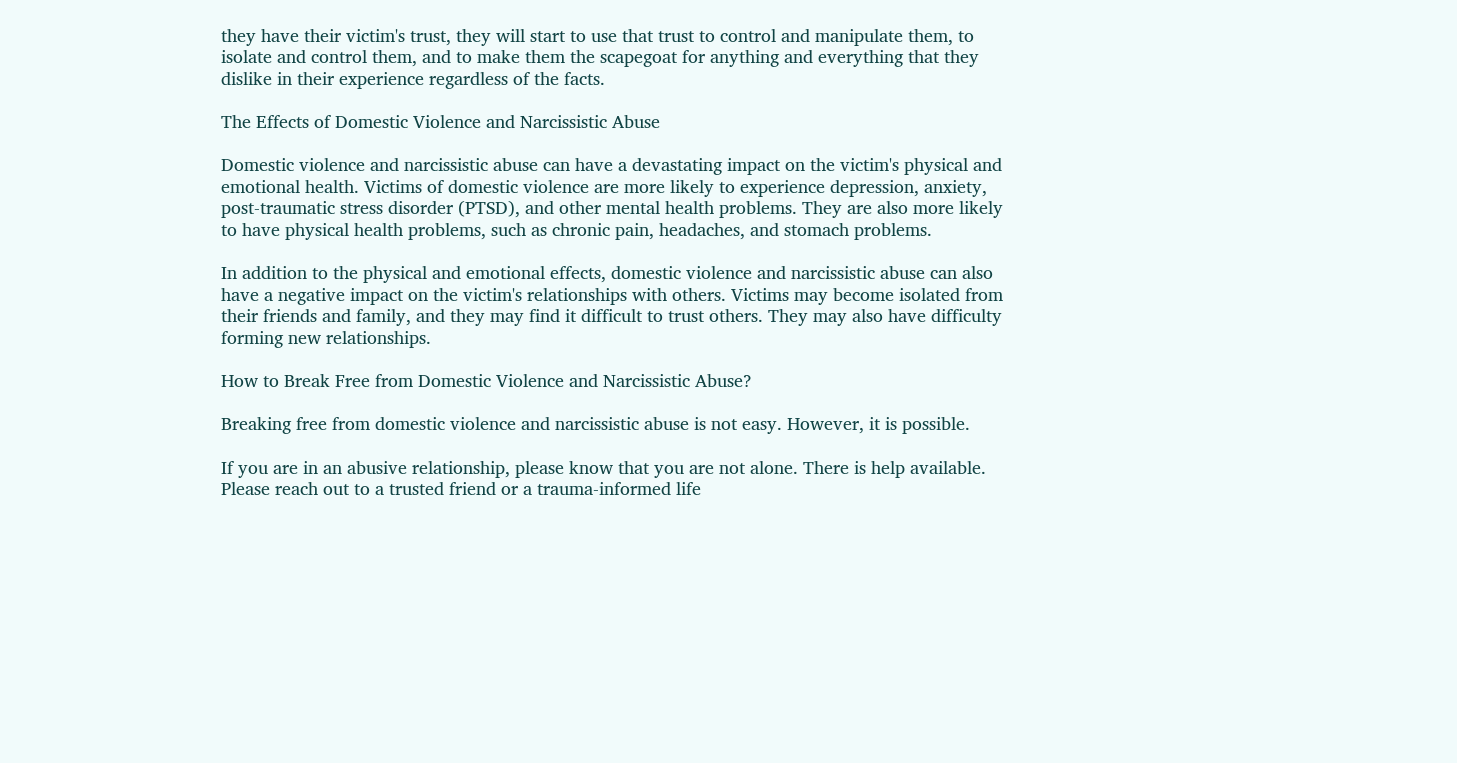they have their victim's trust, they will start to use that trust to control and manipulate them, to isolate and control them, and to make them the scapegoat for anything and everything that they dislike in their experience regardless of the facts.

The Effects of Domestic Violence and Narcissistic Abuse

Domestic violence and narcissistic abuse can have a devastating impact on the victim's physical and emotional health. Victims of domestic violence are more likely to experience depression, anxiety, post-traumatic stress disorder (PTSD), and other mental health problems. They are also more likely to have physical health problems, such as chronic pain, headaches, and stomach problems.

In addition to the physical and emotional effects, domestic violence and narcissistic abuse can also have a negative impact on the victim's relationships with others. Victims may become isolated from their friends and family, and they may find it difficult to trust others. They may also have difficulty forming new relationships.

How to Break Free from Domestic Violence and Narcissistic Abuse?

Breaking free from domestic violence and narcissistic abuse is not easy. However, it is possible.

If you are in an abusive relationship, please know that you are not alone. There is help available. Please reach out to a trusted friend or a trauma-informed life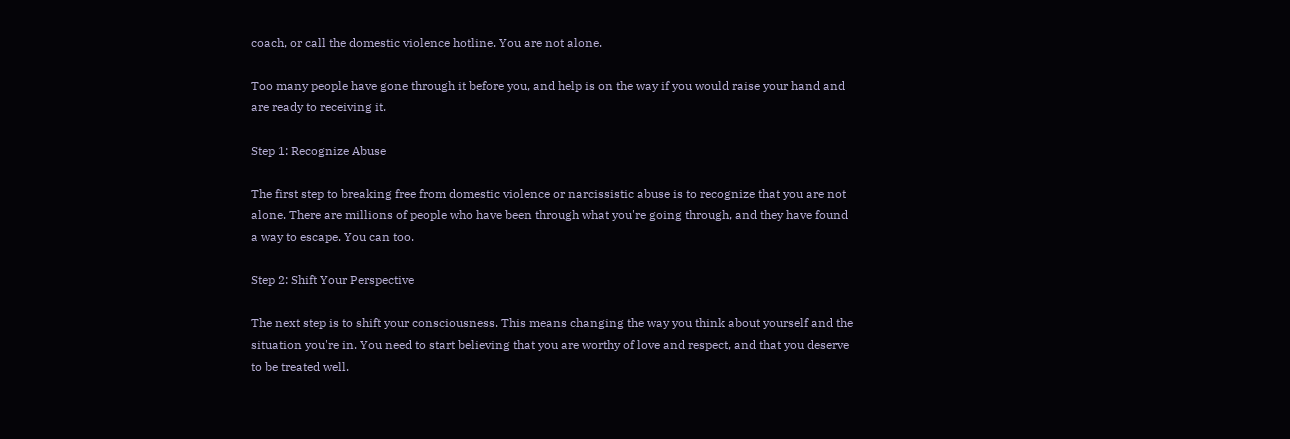coach, or call the domestic violence hotline. You are not alone.

Too many people have gone through it before you, and help is on the way if you would raise your hand and are ready to receiving it.

Step 1: Recognize Abuse

The first step to breaking free from domestic violence or narcissistic abuse is to recognize that you are not alone. There are millions of people who have been through what you're going through, and they have found a way to escape. You can too.

Step 2: Shift Your Perspective

The next step is to shift your consciousness. This means changing the way you think about yourself and the situation you're in. You need to start believing that you are worthy of love and respect, and that you deserve to be treated well.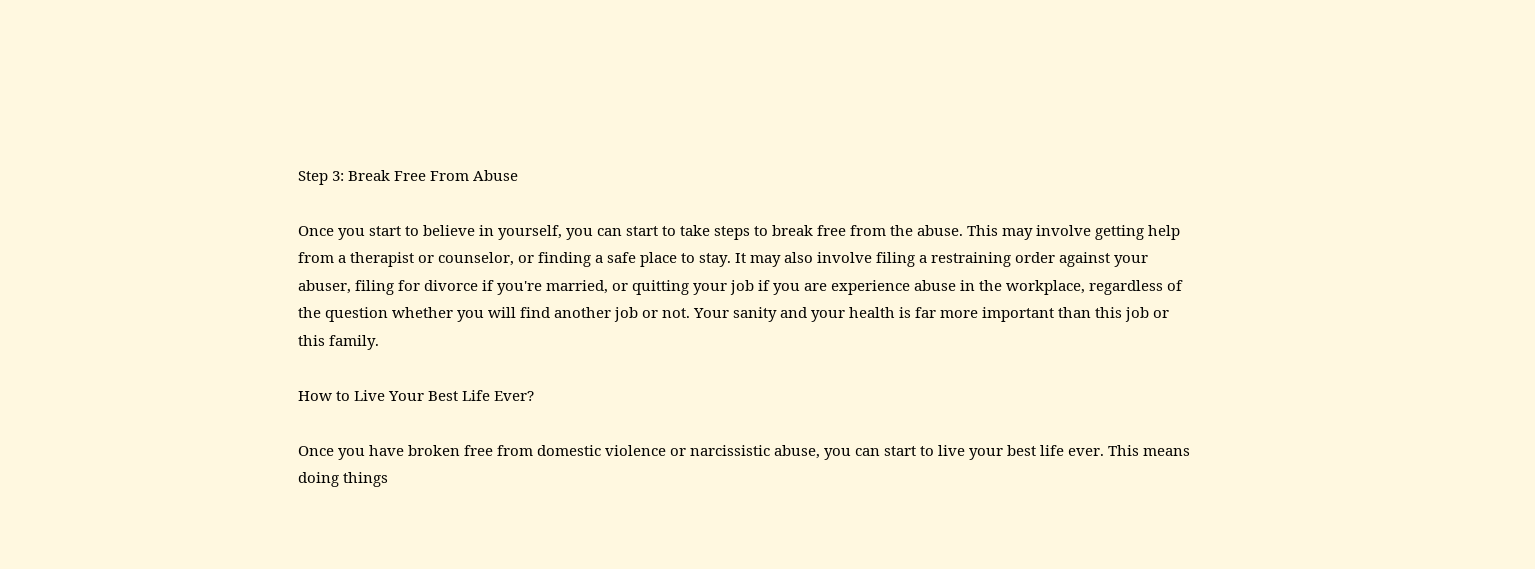Step 3: Break Free From Abuse

Once you start to believe in yourself, you can start to take steps to break free from the abuse. This may involve getting help from a therapist or counselor, or finding a safe place to stay. It may also involve filing a restraining order against your abuser, filing for divorce if you're married, or quitting your job if you are experience abuse in the workplace, regardless of the question whether you will find another job or not. Your sanity and your health is far more important than this job or this family.

How to Live Your Best Life Ever?

Once you have broken free from domestic violence or narcissistic abuse, you can start to live your best life ever. This means doing things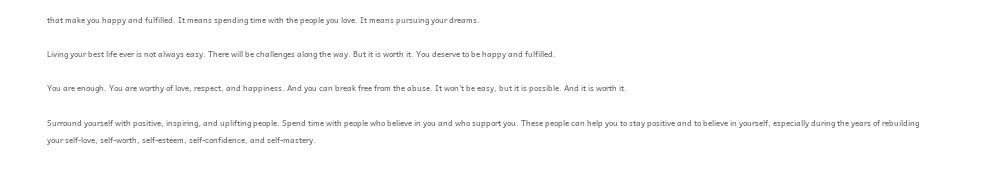that make you happy and fulfilled. It means spending time with the people you love. It means pursuing your dreams.

Living your best life ever is not always easy. There will be challenges along the way. But it is worth it. You deserve to be happy and fulfilled.

You are enough. You are worthy of love, respect, and happiness. And you can break free from the abuse. It won't be easy, but it is possible. And it is worth it.

Surround yourself with positive, inspiring, and uplifting people. Spend time with people who believe in you and who support you. These people can help you to stay positive and to believe in yourself, especially during the years of rebuilding your self-love, self-worth, self-esteem, self-confidence, and self-mastery.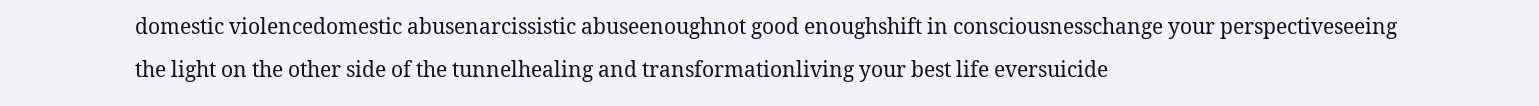domestic violencedomestic abusenarcissistic abuseenoughnot good enoughshift in consciousnesschange your perspectiveseeing the light on the other side of the tunnelhealing and transformationliving your best life eversuicide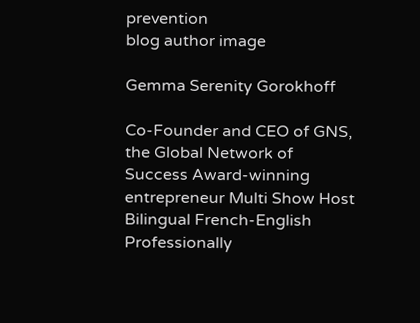prevention
blog author image

Gemma Serenity Gorokhoff

Co-Founder and CEO of GNS, the Global Network of Success Award-winning entrepreneur Multi Show Host Bilingual French-English Professionally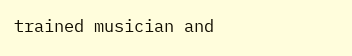trained musician and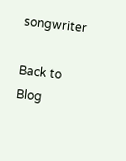songwriter

Back to Blog